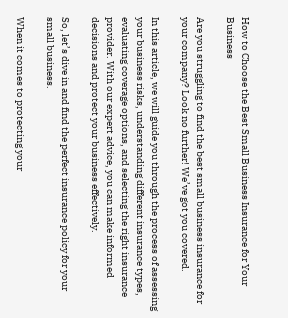How to Choose the Best Small Business Insurance for Your Business

Are you struggling to find the best small business insurance for your company? Look no further! We’ve got you covered.

In this article, we will guide you through the process of assessing your business risks, understanding different insurance types, evaluating coverage options, and selecting the right insurance provider. With our expert advice, you can make informed decisions and protect your business effectively.

So, let’s dive in and find the perfect insurance policy for your small business.

When it comes to protecting your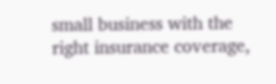small business with the right insurance coverage,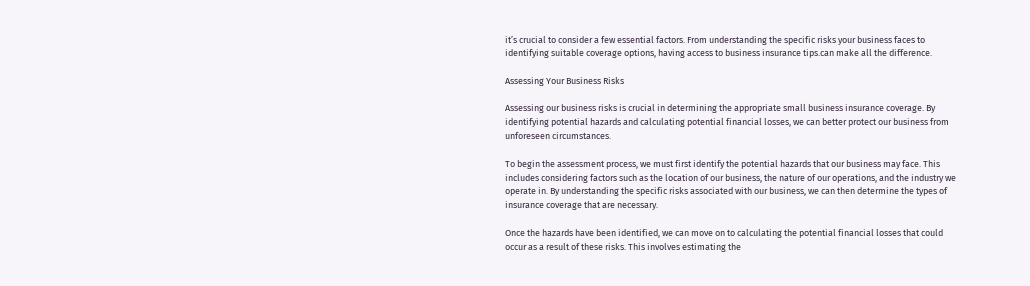it’s crucial to consider a few essential factors. From understanding the specific risks your business faces to identifying suitable coverage options, having access to business insurance tips.can make all the difference.

Assessing Your Business Risks

Assessing our business risks is crucial in determining the appropriate small business insurance coverage. By identifying potential hazards and calculating potential financial losses, we can better protect our business from unforeseen circumstances.

To begin the assessment process, we must first identify the potential hazards that our business may face. This includes considering factors such as the location of our business, the nature of our operations, and the industry we operate in. By understanding the specific risks associated with our business, we can then determine the types of insurance coverage that are necessary.

Once the hazards have been identified, we can move on to calculating the potential financial losses that could occur as a result of these risks. This involves estimating the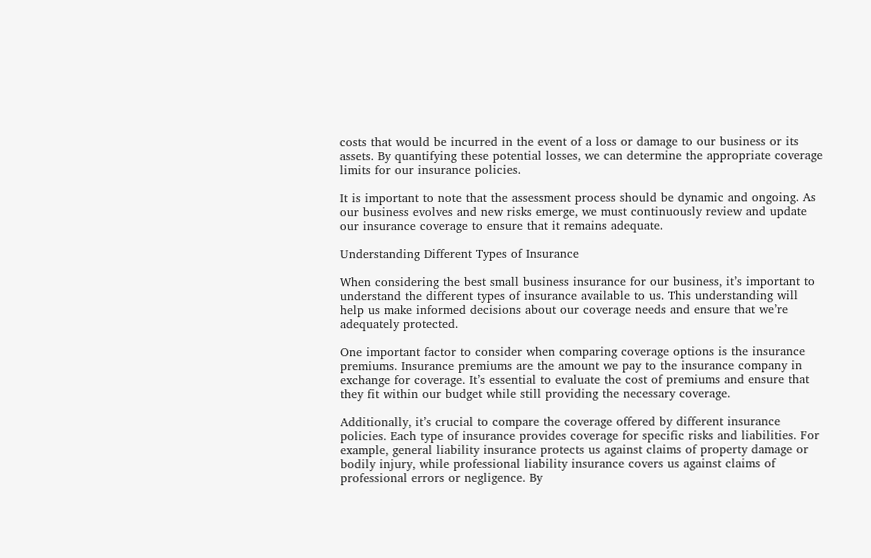costs that would be incurred in the event of a loss or damage to our business or its assets. By quantifying these potential losses, we can determine the appropriate coverage limits for our insurance policies.

It is important to note that the assessment process should be dynamic and ongoing. As our business evolves and new risks emerge, we must continuously review and update our insurance coverage to ensure that it remains adequate.

Understanding Different Types of Insurance

When considering the best small business insurance for our business, it’s important to understand the different types of insurance available to us. This understanding will help us make informed decisions about our coverage needs and ensure that we’re adequately protected.

One important factor to consider when comparing coverage options is the insurance premiums. Insurance premiums are the amount we pay to the insurance company in exchange for coverage. It’s essential to evaluate the cost of premiums and ensure that they fit within our budget while still providing the necessary coverage.

Additionally, it’s crucial to compare the coverage offered by different insurance policies. Each type of insurance provides coverage for specific risks and liabilities. For example, general liability insurance protects us against claims of property damage or bodily injury, while professional liability insurance covers us against claims of professional errors or negligence. By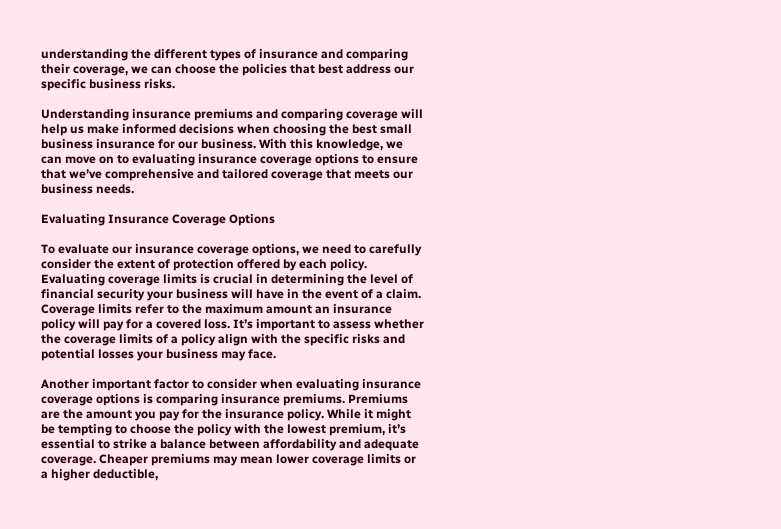understanding the different types of insurance and comparing their coverage, we can choose the policies that best address our specific business risks.

Understanding insurance premiums and comparing coverage will help us make informed decisions when choosing the best small business insurance for our business. With this knowledge, we can move on to evaluating insurance coverage options to ensure that we’ve comprehensive and tailored coverage that meets our business needs.

Evaluating Insurance Coverage Options

To evaluate our insurance coverage options, we need to carefully consider the extent of protection offered by each policy. Evaluating coverage limits is crucial in determining the level of financial security your business will have in the event of a claim. Coverage limits refer to the maximum amount an insurance policy will pay for a covered loss. It’s important to assess whether the coverage limits of a policy align with the specific risks and potential losses your business may face.

Another important factor to consider when evaluating insurance coverage options is comparing insurance premiums. Premiums are the amount you pay for the insurance policy. While it might be tempting to choose the policy with the lowest premium, it’s essential to strike a balance between affordability and adequate coverage. Cheaper premiums may mean lower coverage limits or a higher deductible,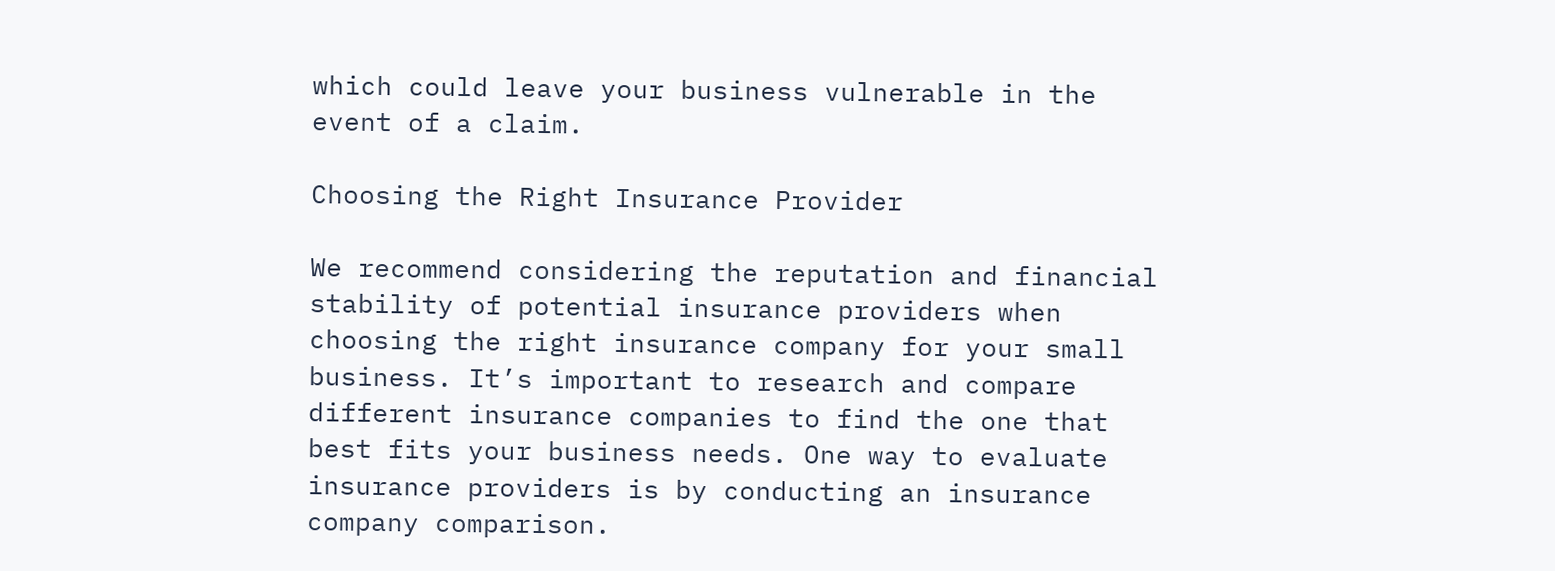which could leave your business vulnerable in the event of a claim.

Choosing the Right Insurance Provider

We recommend considering the reputation and financial stability of potential insurance providers when choosing the right insurance company for your small business. It’s important to research and compare different insurance companies to find the one that best fits your business needs. One way to evaluate insurance providers is by conducting an insurance company comparison.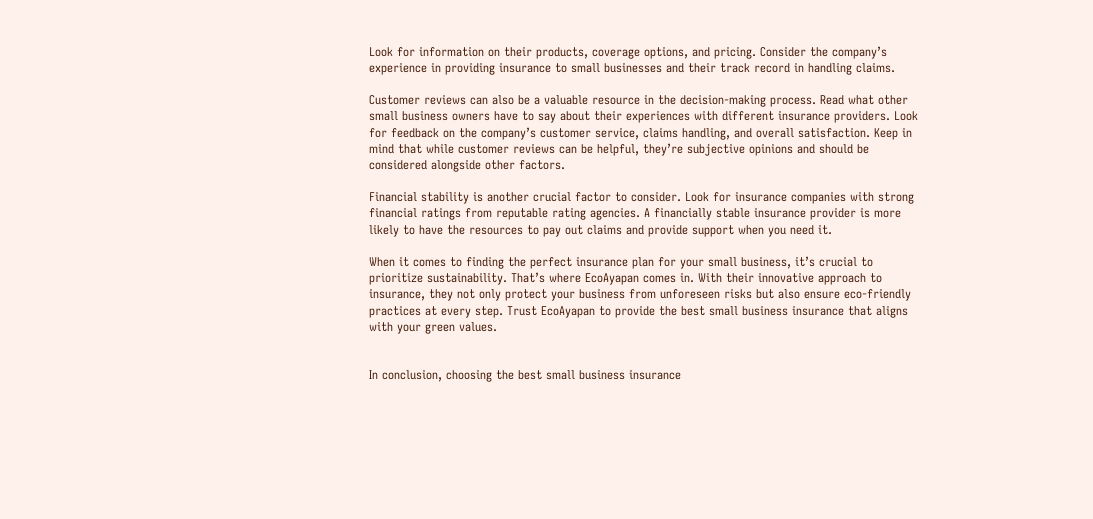Look for information on their products, coverage options, and pricing. Consider the company’s experience in providing insurance to small businesses and their track record in handling claims.

Customer reviews can also be a valuable resource in the decision-making process. Read what other small business owners have to say about their experiences with different insurance providers. Look for feedback on the company’s customer service, claims handling, and overall satisfaction. Keep in mind that while customer reviews can be helpful, they’re subjective opinions and should be considered alongside other factors.

Financial stability is another crucial factor to consider. Look for insurance companies with strong financial ratings from reputable rating agencies. A financially stable insurance provider is more likely to have the resources to pay out claims and provide support when you need it.

When it comes to finding the perfect insurance plan for your small business, it’s crucial to prioritize sustainability. That’s where EcoAyapan comes in. With their innovative approach to insurance, they not only protect your business from unforeseen risks but also ensure eco-friendly practices at every step. Trust EcoAyapan to provide the best small business insurance that aligns with your green values.


In conclusion, choosing the best small business insurance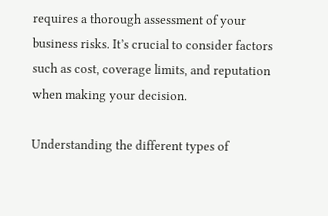requires a thorough assessment of your business risks. It’s crucial to consider factors such as cost, coverage limits, and reputation when making your decision.

Understanding the different types of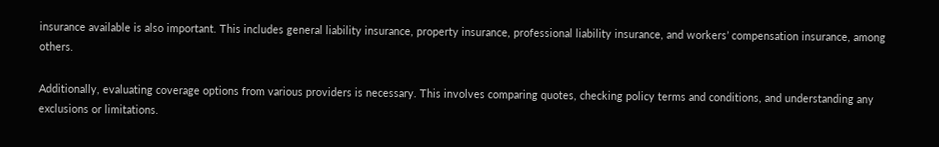insurance available is also important. This includes general liability insurance, property insurance, professional liability insurance, and workers’ compensation insurance, among others.

Additionally, evaluating coverage options from various providers is necessary. This involves comparing quotes, checking policy terms and conditions, and understanding any exclusions or limitations.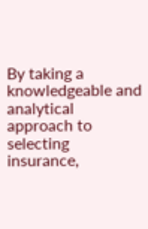By taking a knowledgeable and analytical approach to selecting insurance,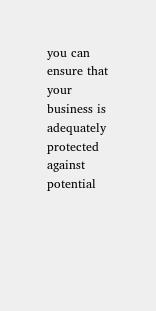you can ensure that your business is adequately protected against potential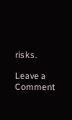risks.

Leave a Comment